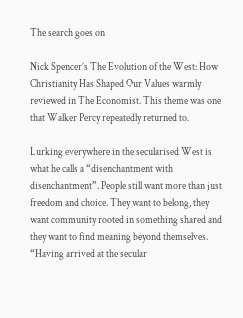The search goes on

Nick Spencer’s The Evolution of the West: How Christianity Has Shaped Our Values warmly reviewed in The Economist. This theme was one that Walker Percy repeatedly returned to.

Lurking everywhere in the secularised West is what he calls a “disenchantment with disenchantment”. People still want more than just freedom and choice. They want to belong, they want community rooted in something shared and they want to find meaning beyond themselves. “Having arrived at the secular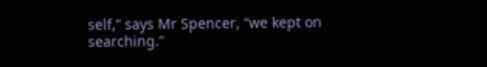self,” says Mr Spencer, “we kept on searching.”